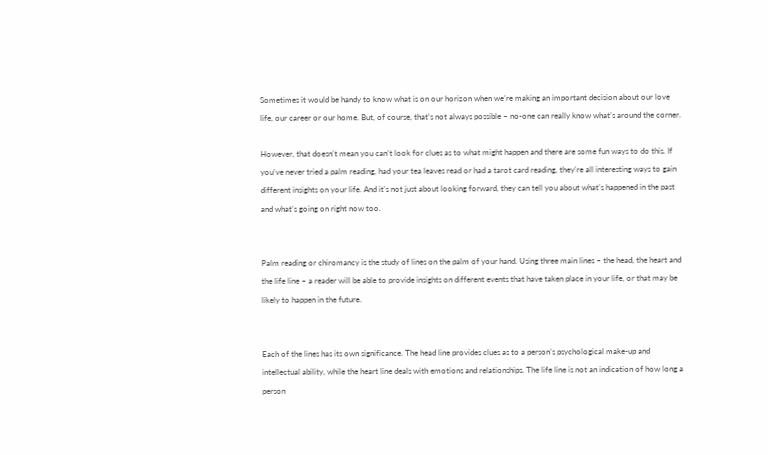Sometimes it would be handy to know what is on our horizon when we’re making an important decision about our love life, our career or our home. But, of course, that’s not always possible – no-one can really know what’s around the corner.

However, that doesn’t mean you can’t look for clues as to what might happen and there are some fun ways to do this. If you’ve never tried a palm reading, had your tea leaves read or had a tarot card reading, they’re all interesting ways to gain different insights on your life. And it’s not just about looking forward, they can tell you about what’s happened in the past and what’s going on right now too.


Palm reading or chiromancy is the study of lines on the palm of your hand. Using three main lines – the head, the heart and the life line – a reader will be able to provide insights on different events that have taken place in your life, or that may be likely to happen in the future.


Each of the lines has its own significance. The head line provides clues as to a person’s psychological make-up and intellectual ability, while the heart line deals with emotions and relationships. The life line is not an indication of how long a person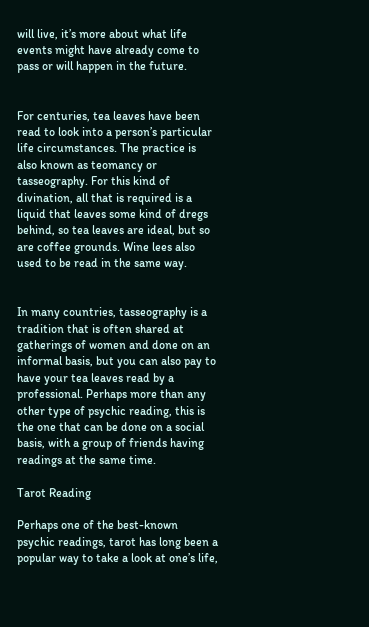will live, it’s more about what life events might have already come to pass or will happen in the future.


For centuries, tea leaves have been read to look into a person’s particular life circumstances. The practice is also known as teomancy or tasseography. For this kind of divination, all that is required is a liquid that leaves some kind of dregs behind, so tea leaves are ideal, but so are coffee grounds. Wine lees also used to be read in the same way.


In many countries, tasseography is a tradition that is often shared at gatherings of women and done on an informal basis, but you can also pay to have your tea leaves read by a professional. Perhaps more than any other type of psychic reading, this is the one that can be done on a social basis, with a group of friends having readings at the same time.

Tarot Reading

Perhaps one of the best-known psychic readings, tarot has long been a popular way to take a look at one’s life,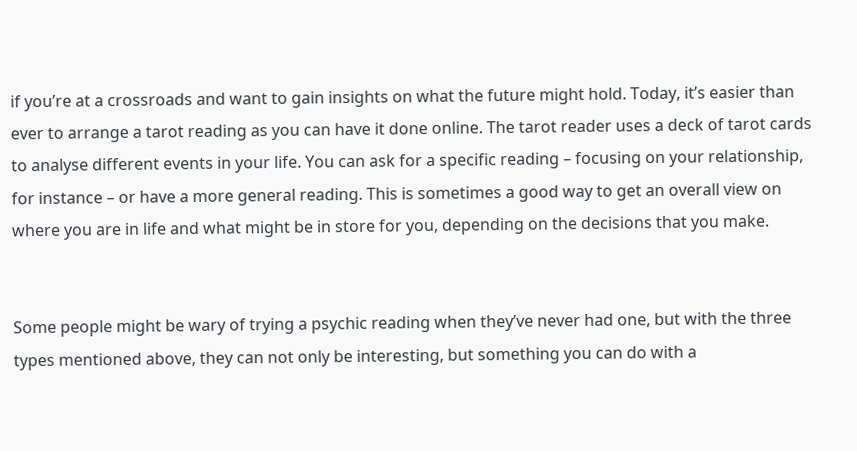if you’re at a crossroads and want to gain insights on what the future might hold. Today, it’s easier than ever to arrange a tarot reading as you can have it done online. The tarot reader uses a deck of tarot cards to analyse different events in your life. You can ask for a specific reading – focusing on your relationship, for instance – or have a more general reading. This is sometimes a good way to get an overall view on where you are in life and what might be in store for you, depending on the decisions that you make.


Some people might be wary of trying a psychic reading when they’ve never had one, but with the three types mentioned above, they can not only be interesting, but something you can do with a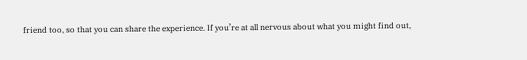friend too, so that you can share the experience. If you’re at all nervous about what you might find out,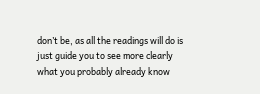don’t be, as all the readings will do is just guide you to see more clearly what you probably already know